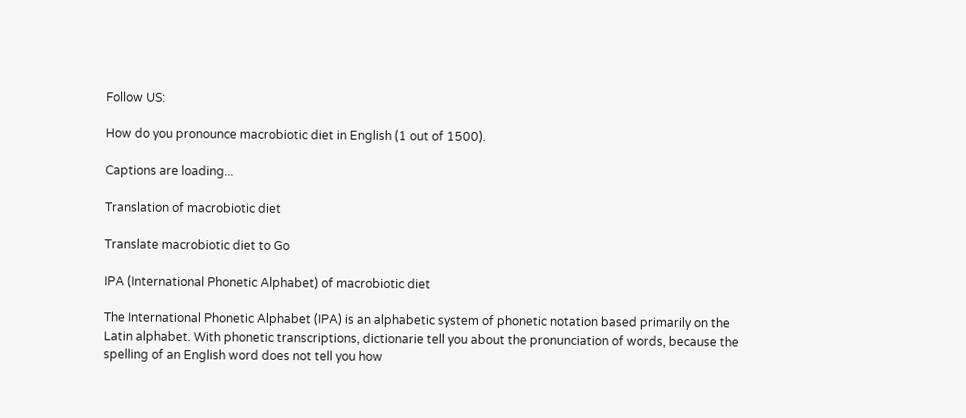Follow US:

How do you pronounce macrobiotic diet in English (1 out of 1500).

Captions are loading...

Translation of macrobiotic diet

Translate macrobiotic diet to Go

IPA (International Phonetic Alphabet) of macrobiotic diet

The International Phonetic Alphabet (IPA) is an alphabetic system of phonetic notation based primarily on the Latin alphabet. With phonetic transcriptions, dictionarie tell you about the pronunciation of words, because the spelling of an English word does not tell you how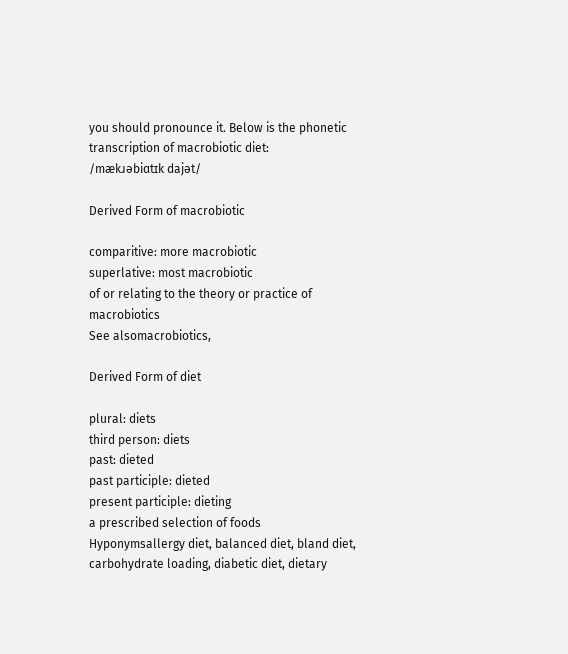you should pronounce it. Below is the phonetic transcription of macrobiotic diet:
/mækɹəbiɑtɪk dajət/

Derived Form of macrobiotic

comparitive: more macrobiotic
superlative: most macrobiotic
of or relating to the theory or practice of macrobiotics
See alsomacrobiotics,

Derived Form of diet

plural: diets
third person: diets
past: dieted
past participle: dieted
present participle: dieting
a prescribed selection of foods
Hyponymsallergy diet, balanced diet, bland diet, carbohydrate loading, diabetic diet, dietary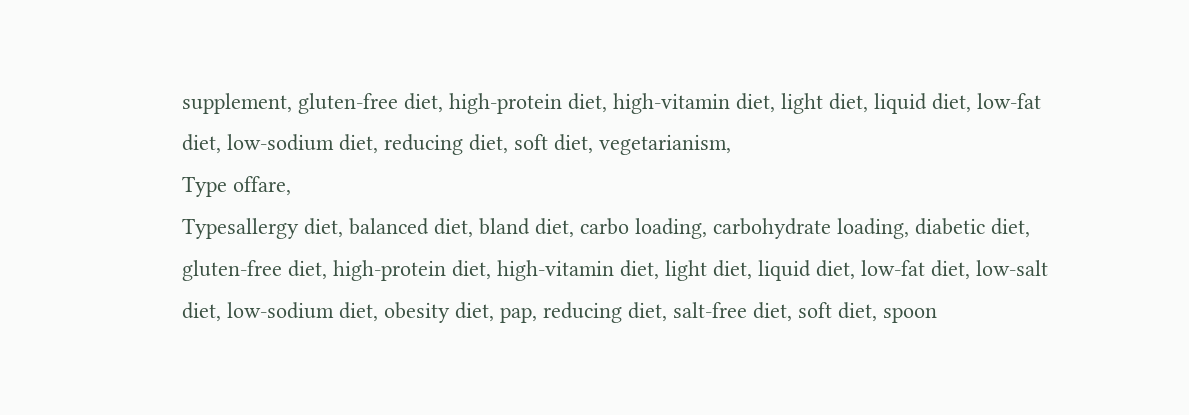supplement, gluten-free diet, high-protein diet, high-vitamin diet, light diet, liquid diet, low-fat diet, low-sodium diet, reducing diet, soft diet, vegetarianism,
Type offare,
Typesallergy diet, balanced diet, bland diet, carbo loading, carbohydrate loading, diabetic diet, gluten-free diet, high-protein diet, high-vitamin diet, light diet, liquid diet, low-fat diet, low-salt diet, low-sodium diet, obesity diet, pap, reducing diet, salt-free diet, soft diet, spoon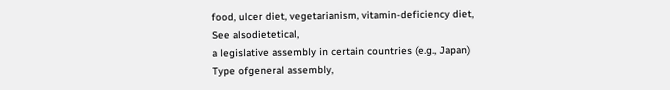food, ulcer diet, vegetarianism, vitamin-deficiency diet,
See alsodietetical,
a legislative assembly in certain countries (e.g., Japan)
Type ofgeneral assembly,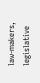law-makers, legislative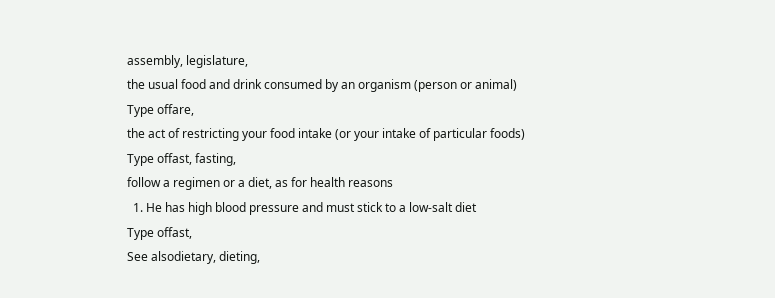assembly, legislature,
the usual food and drink consumed by an organism (person or animal)
Type offare,
the act of restricting your food intake (or your intake of particular foods)
Type offast, fasting,
follow a regimen or a diet, as for health reasons
  1. He has high blood pressure and must stick to a low-salt diet
Type offast,
See alsodietary, dieting,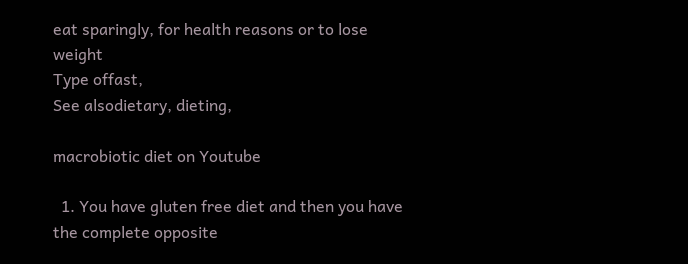eat sparingly, for health reasons or to lose weight
Type offast,
See alsodietary, dieting,

macrobiotic diet on Youtube

  1. You have gluten free diet and then you have the complete opposite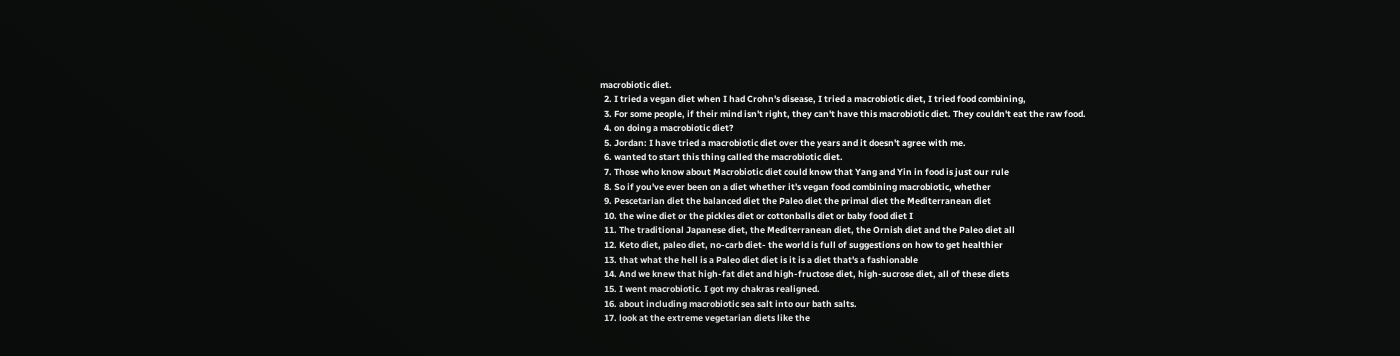macrobiotic diet.
  2. I tried a vegan diet when I had Crohn's disease, I tried a macrobiotic diet, I tried food combining,
  3. For some people, if their mind isn't right, they can't have this macrobiotic diet. They couldn't eat the raw food.
  4. on doing a macrobiotic diet?
  5. Jordan: I have tried a macrobiotic diet over the years and it doesn't agree with me.
  6. wanted to start this thing called the macrobiotic diet.
  7. Those who know about Macrobiotic diet could know that Yang and Yin in food is just our rule
  8. So if you've ever been on a diet whether it's vegan food combining macrobiotic, whether
  9. Pescetarian diet the balanced diet the Paleo diet the primal diet the Mediterranean diet
  10. the wine diet or the pickles diet or cottonballs diet or baby food diet I
  11. The traditional Japanese diet, the Mediterranean diet, the Ornish diet and the Paleo diet all
  12. Keto diet, paleo diet, no-carb diet- the world is full of suggestions on how to get healthier
  13. that what the hell is a Paleo diet diet is it is a diet that's a fashionable
  14. And we knew that high-fat diet and high-fructose diet, high-sucrose diet, all of these diets
  15. I went macrobiotic. I got my chakras realigned.
  16. about including macrobiotic sea salt into our bath salts.
  17. look at the extreme vegetarian diets like the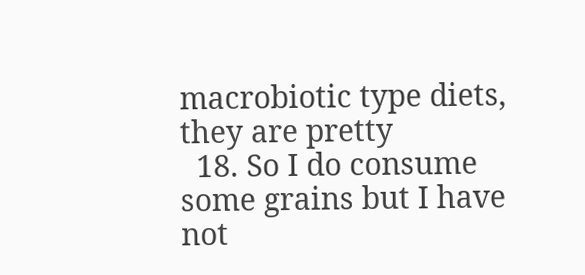macrobiotic type diets, they are pretty
  18. So I do consume some grains but I have not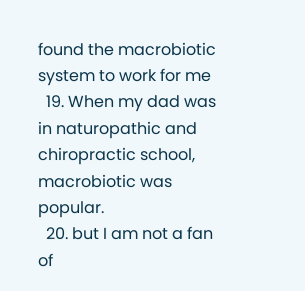found the macrobiotic system to work for me
  19. When my dad was in naturopathic and chiropractic school, macrobiotic was popular.
  20. but I am not a fan of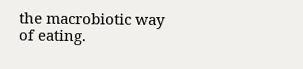the macrobiotic way of eating.